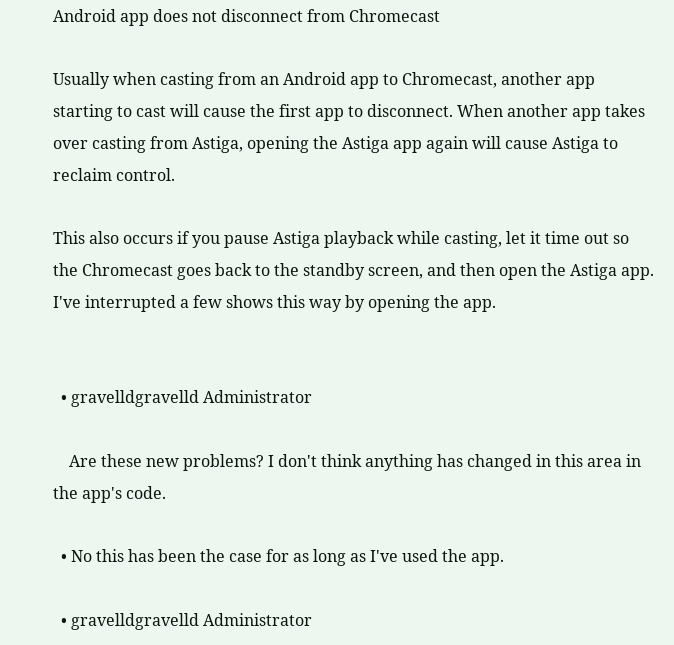Android app does not disconnect from Chromecast

Usually when casting from an Android app to Chromecast, another app starting to cast will cause the first app to disconnect. When another app takes over casting from Astiga, opening the Astiga app again will cause Astiga to reclaim control.

This also occurs if you pause Astiga playback while casting, let it time out so the Chromecast goes back to the standby screen, and then open the Astiga app. I've interrupted a few shows this way by opening the app.


  • gravelldgravelld Administrator

    Are these new problems? I don't think anything has changed in this area in the app's code.

  • No this has been the case for as long as I've used the app.

  • gravelldgravelld Administrator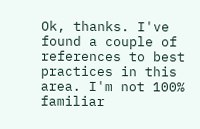Ok, thanks. I've found a couple of references to best practices in this area. I'm not 100% familiar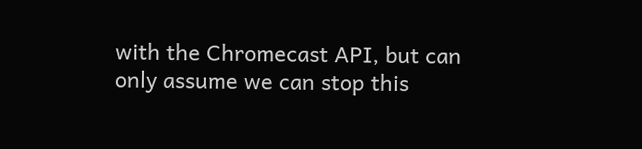with the Chromecast API, but can only assume we can stop this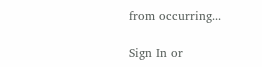from occurring...

Sign In or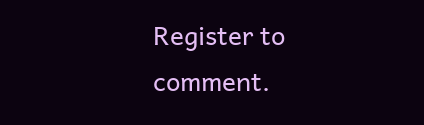Register to comment.